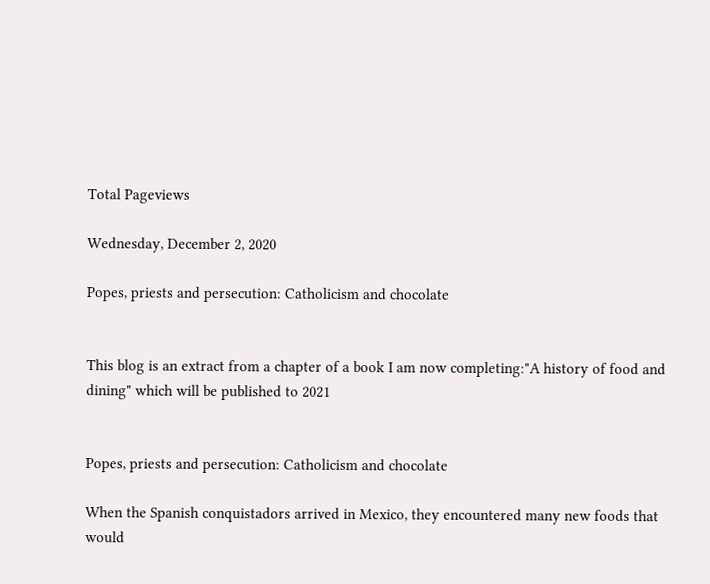Total Pageviews

Wednesday, December 2, 2020

Popes, priests and persecution: Catholicism and chocolate


This blog is an extract from a chapter of a book I am now completing:"A history of food and dining" which will be published to 2021


Popes, priests and persecution: Catholicism and chocolate

When the Spanish conquistadors arrived in Mexico, they encountered many new foods that would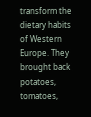transform the dietary habits of Western Europe. They brought back potatoes, tomatoes,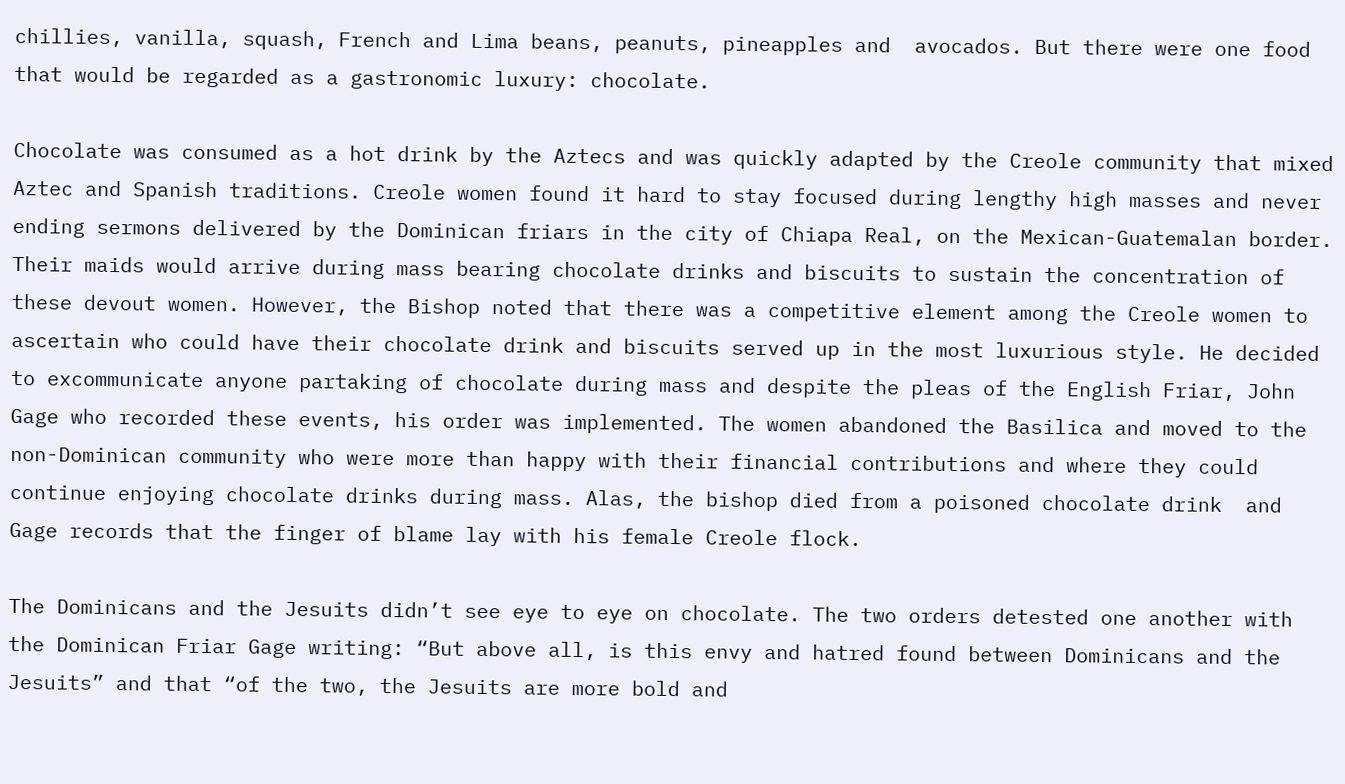chillies, vanilla, squash, French and Lima beans, peanuts, pineapples and  avocados. But there were one food that would be regarded as a gastronomic luxury: chocolate.

Chocolate was consumed as a hot drink by the Aztecs and was quickly adapted by the Creole community that mixed Aztec and Spanish traditions. Creole women found it hard to stay focused during lengthy high masses and never ending sermons delivered by the Dominican friars in the city of Chiapa Real, on the Mexican-Guatemalan border. Their maids would arrive during mass bearing chocolate drinks and biscuits to sustain the concentration of these devout women. However, the Bishop noted that there was a competitive element among the Creole women to ascertain who could have their chocolate drink and biscuits served up in the most luxurious style. He decided to excommunicate anyone partaking of chocolate during mass and despite the pleas of the English Friar, John Gage who recorded these events, his order was implemented. The women abandoned the Basilica and moved to the non-Dominican community who were more than happy with their financial contributions and where they could continue enjoying chocolate drinks during mass. Alas, the bishop died from a poisoned chocolate drink  and Gage records that the finger of blame lay with his female Creole flock.

The Dominicans and the Jesuits didn’t see eye to eye on chocolate. The two orders detested one another with the Dominican Friar Gage writing: “But above all, is this envy and hatred found between Dominicans and the Jesuits” and that “of the two, the Jesuits are more bold and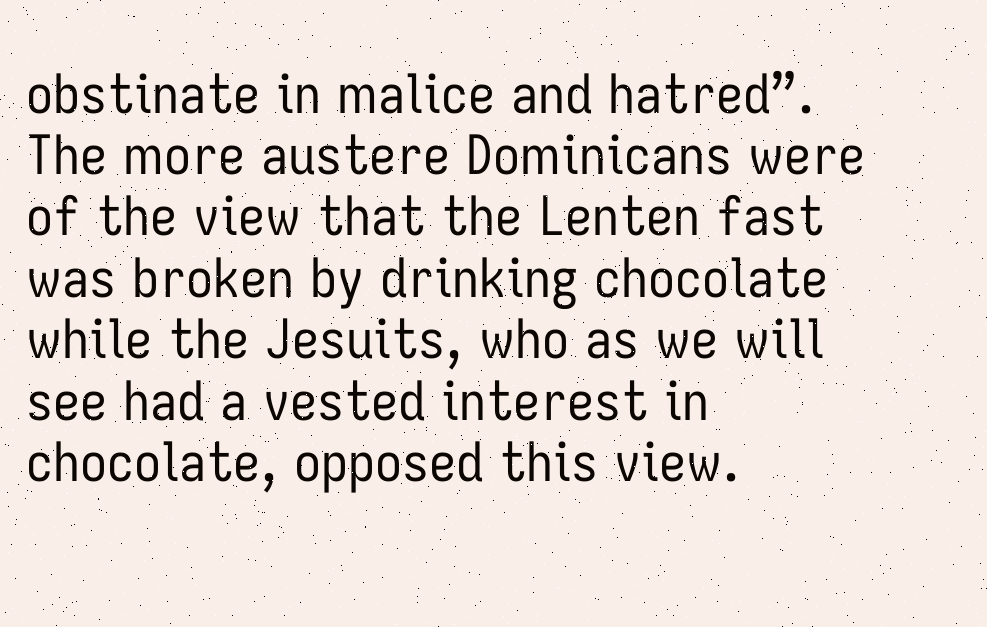obstinate in malice and hatred”. The more austere Dominicans were of the view that the Lenten fast was broken by drinking chocolate while the Jesuits, who as we will see had a vested interest in chocolate, opposed this view.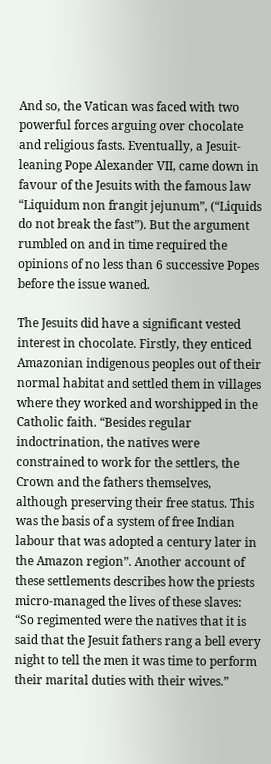And so, the Vatican was faced with two powerful forces arguing over chocolate and religious fasts. Eventually, a Jesuit-leaning Pope Alexander VII, came down in favour of the Jesuits with the famous law “Liquidum non frangit jejunum”, (“Liquids do not break the fast”). But the argument rumbled on and in time required the opinions of no less than 6 successive Popes before the issue waned.

The Jesuits did have a significant vested interest in chocolate. Firstly, they enticed Amazonian indigenous peoples out of their normal habitat and settled them in villages where they worked and worshipped in the Catholic faith. “Besides regular indoctrination, the natives were constrained to work for the settlers, the Crown and the fathers themselves, although preserving their free status. This was the basis of a system of free Indian labour that was adopted a century later in the Amazon region”. Another account of these settlements describes how the priests micro-managed the lives of these slaves: “So regimented were the natives that it is said that the Jesuit fathers rang a bell every night to tell the men it was time to perform their marital duties with their wives.”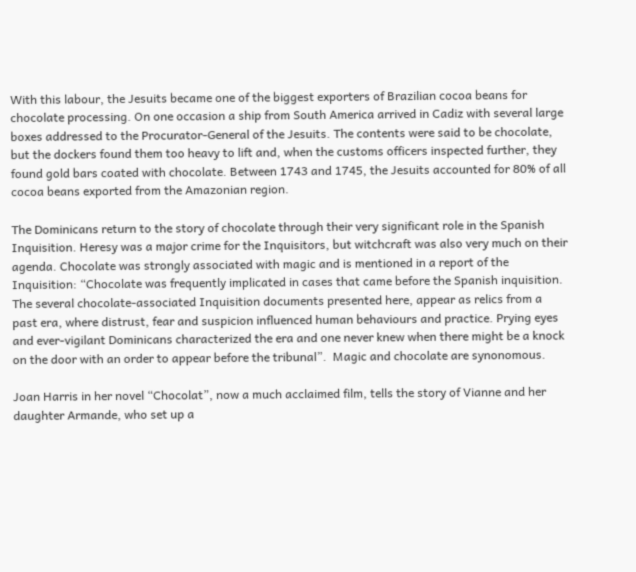With this labour, the Jesuits became one of the biggest exporters of Brazilian cocoa beans for chocolate processing. On one occasion a ship from South America arrived in Cadiz with several large boxes addressed to the Procurator-General of the Jesuits. The contents were said to be chocolate, but the dockers found them too heavy to lift and, when the customs officers inspected further, they found gold bars coated with chocolate. Between 1743 and 1745, the Jesuits accounted for 80% of all cocoa beans exported from the Amazonian region.

The Dominicans return to the story of chocolate through their very significant role in the Spanish Inquisition. Heresy was a major crime for the Inquisitors, but witchcraft was also very much on their agenda. Chocolate was strongly associated with magic and is mentioned in a report of the Inquisition: “Chocolate was frequently implicated in cases that came before the Spanish inquisition. The several chocolate-associated Inquisition documents presented here, appear as relics from a past era, where distrust, fear and suspicion influenced human behaviours and practice. Prying eyes and ever-vigilant Dominicans characterized the era and one never knew when there might be a knock on the door with an order to appear before the tribunal”.  Magic and chocolate are synonomous.

Joan Harris in her novel “Chocolat”, now a much acclaimed film, tells the story of Vianne and her daughter Armande, who set up a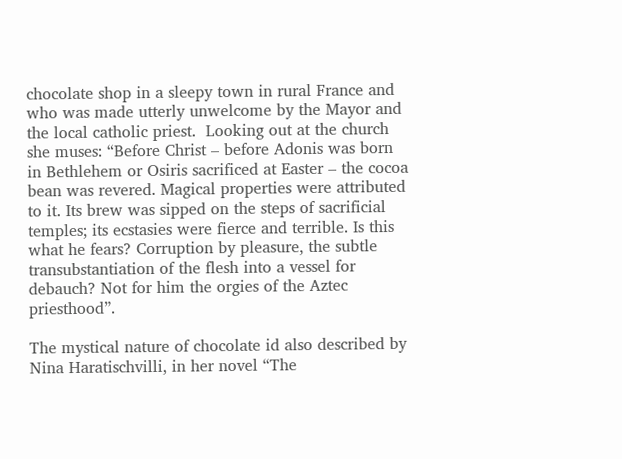chocolate shop in a sleepy town in rural France and who was made utterly unwelcome by the Mayor and the local catholic priest.  Looking out at the church she muses: “Before Christ – before Adonis was born in Bethlehem or Osiris sacrificed at Easter – the cocoa bean was revered. Magical properties were attributed to it. Its brew was sipped on the steps of sacrificial temples; its ecstasies were fierce and terrible. Is this what he fears? Corruption by pleasure, the subtle transubstantiation of the flesh into a vessel for debauch? Not for him the orgies of the Aztec priesthood”.

The mystical nature of chocolate id also described by Nina Haratischvilli, in her novel “The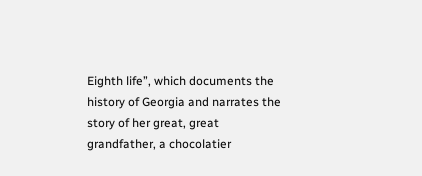Eighth life”, which documents the history of Georgia and narrates the story of her great, great grandfather, a chocolatier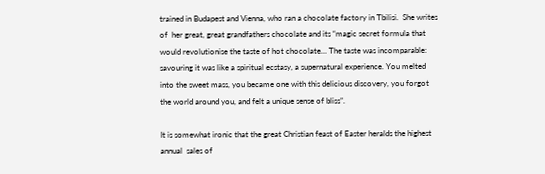trained in Budapest and Vienna, who ran a chocolate factory in Tbilisi.  She writes of  her great, great grandfathers chocolate and its “magic secret formula that would revolutionise the taste of hot chocolate… The taste was incomparable: savouring it was like a spiritual ecstasy, a supernatural experience. You melted into the sweet mass, you became one with this delicious discovery, you forgot the world around you, and felt a unique sense of bliss”.

It is somewhat ironic that the great Christian feast of Easter heralds the highest annual  sales of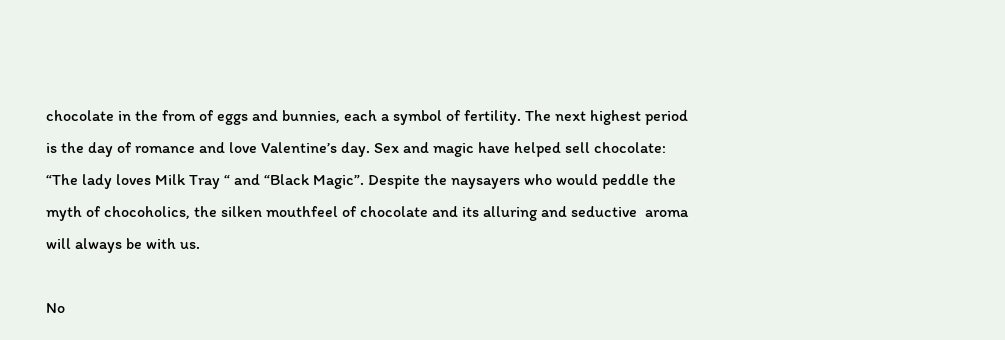chocolate in the from of eggs and bunnies, each a symbol of fertility. The next highest period is the day of romance and love Valentine’s day. Sex and magic have helped sell chocolate: “The lady loves Milk Tray “ and “Black Magic”. Despite the naysayers who would peddle the myth of chocoholics, the silken mouthfeel of chocolate and its alluring and seductive  aroma will always be with us.

No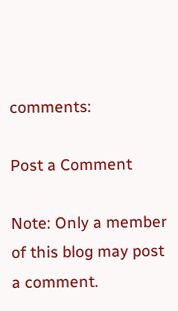comments:

Post a Comment

Note: Only a member of this blog may post a comment.